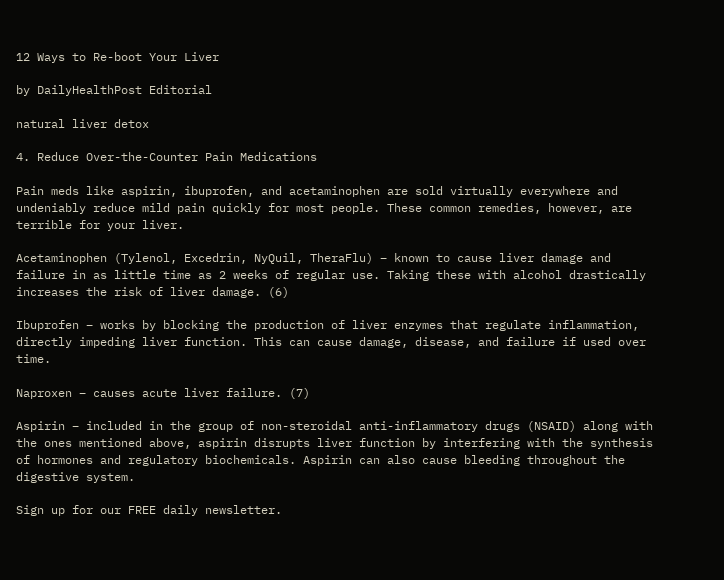12 Ways to Re-boot Your Liver

by DailyHealthPost Editorial

natural liver detox

4. Reduce Over-the-Counter Pain Medications

Pain meds like aspirin, ibuprofen, and acetaminophen are sold virtually everywhere and undeniably reduce mild pain quickly for most people. These common remedies, however, are terrible for your liver.

Acetaminophen (Tylenol, Excedrin, NyQuil, TheraFlu) – known to cause liver damage and failure in as little time as 2 weeks of regular use. Taking these with alcohol drastically increases the risk of liver damage. (6)

Ibuprofen – works by blocking the production of liver enzymes that regulate inflammation, directly impeding liver function. This can cause damage, disease, and failure if used over time.

Naproxen – causes acute liver failure. (7)

Aspirin – included in the group of non-steroidal anti-inflammatory drugs (NSAID) along with the ones mentioned above, aspirin disrupts liver function by interfering with the synthesis of hormones and regulatory biochemicals. Aspirin can also cause bleeding throughout the digestive system.

Sign up for our FREE daily newsletter.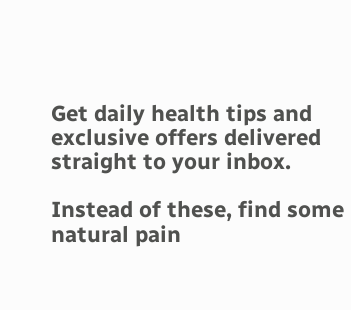Get daily health tips and exclusive offers delivered straight to your inbox.

Instead of these, find some natural pain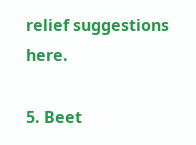relief suggestions here.

5. Beet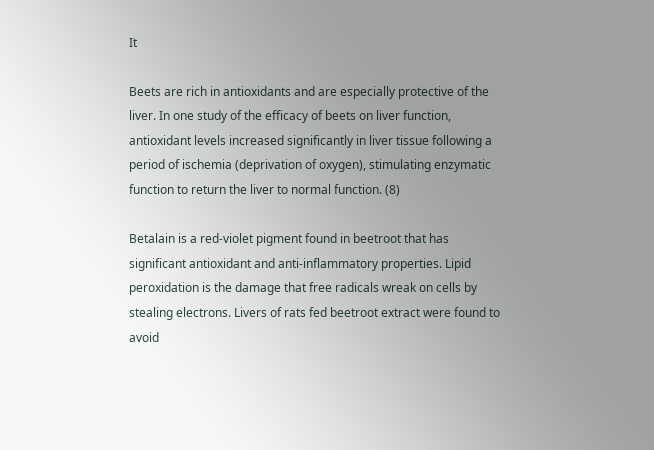It

Beets are rich in antioxidants and are especially protective of the liver. In one study of the efficacy of beets on liver function, antioxidant levels increased significantly in liver tissue following a period of ischemia (deprivation of oxygen), stimulating enzymatic function to return the liver to normal function. (8)

Betalain is a red-violet pigment found in beetroot that has significant antioxidant and anti-inflammatory properties. Lipid peroxidation is the damage that free radicals wreak on cells by stealing electrons. Livers of rats fed beetroot extract were found to avoid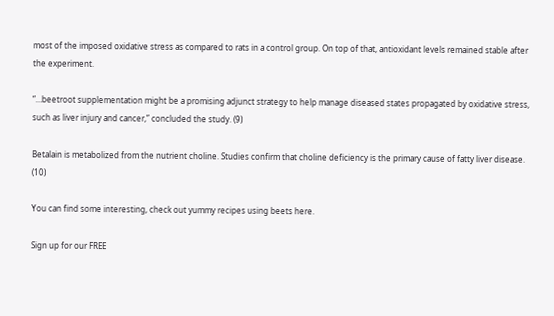most of the imposed oxidative stress as compared to rats in a control group. On top of that, antioxidant levels remained stable after the experiment.

“…beetroot supplementation might be a promising adjunct strategy to help manage diseased states propagated by oxidative stress, such as liver injury and cancer,” concluded the study. (9)

Betalain is metabolized from the nutrient choline. Studies confirm that choline deficiency is the primary cause of fatty liver disease. (10)

You can find some interesting, check out yummy recipes using beets here.

Sign up for our FREE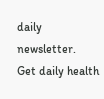daily newsletter.
Get daily health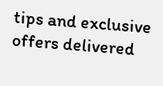tips and exclusive offers delivered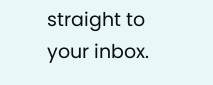straight to your inbox.